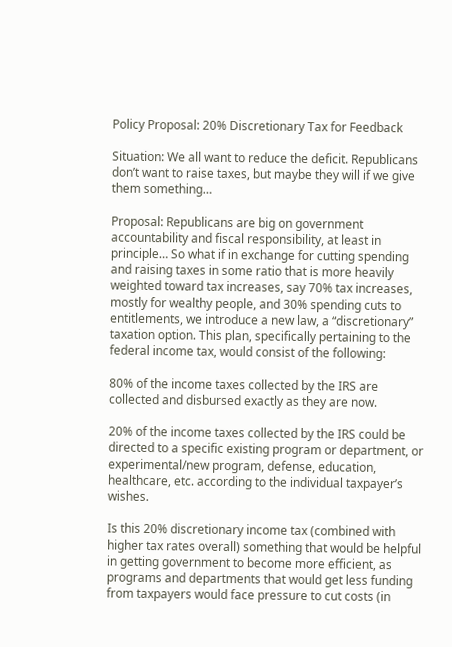Policy Proposal: 20% Discretionary Tax for Feedback

Situation: We all want to reduce the deficit. Republicans don’t want to raise taxes, but maybe they will if we give them something…

Proposal: Republicans are big on government accountability and fiscal responsibility, at least in principle… So what if in exchange for cutting spending and raising taxes in some ratio that is more heavily weighted toward tax increases, say 70% tax increases, mostly for wealthy people, and 30% spending cuts to entitlements, we introduce a new law, a “discretionary” taxation option. This plan, specifically pertaining to the federal income tax, would consist of the following:

80% of the income taxes collected by the IRS are collected and disbursed exactly as they are now.

20% of the income taxes collected by the IRS could be directed to a specific existing program or department, or experimental/new program, defense, education, healthcare, etc. according to the individual taxpayer’s wishes.

Is this 20% discretionary income tax (combined with higher tax rates overall) something that would be helpful in getting government to become more efficient, as programs and departments that would get less funding from taxpayers would face pressure to cut costs (in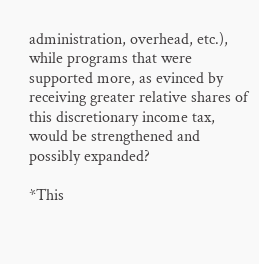administration, overhead, etc.), while programs that were supported more, as evinced by receiving greater relative shares of this discretionary income tax, would be strengthened and possibly expanded?

*This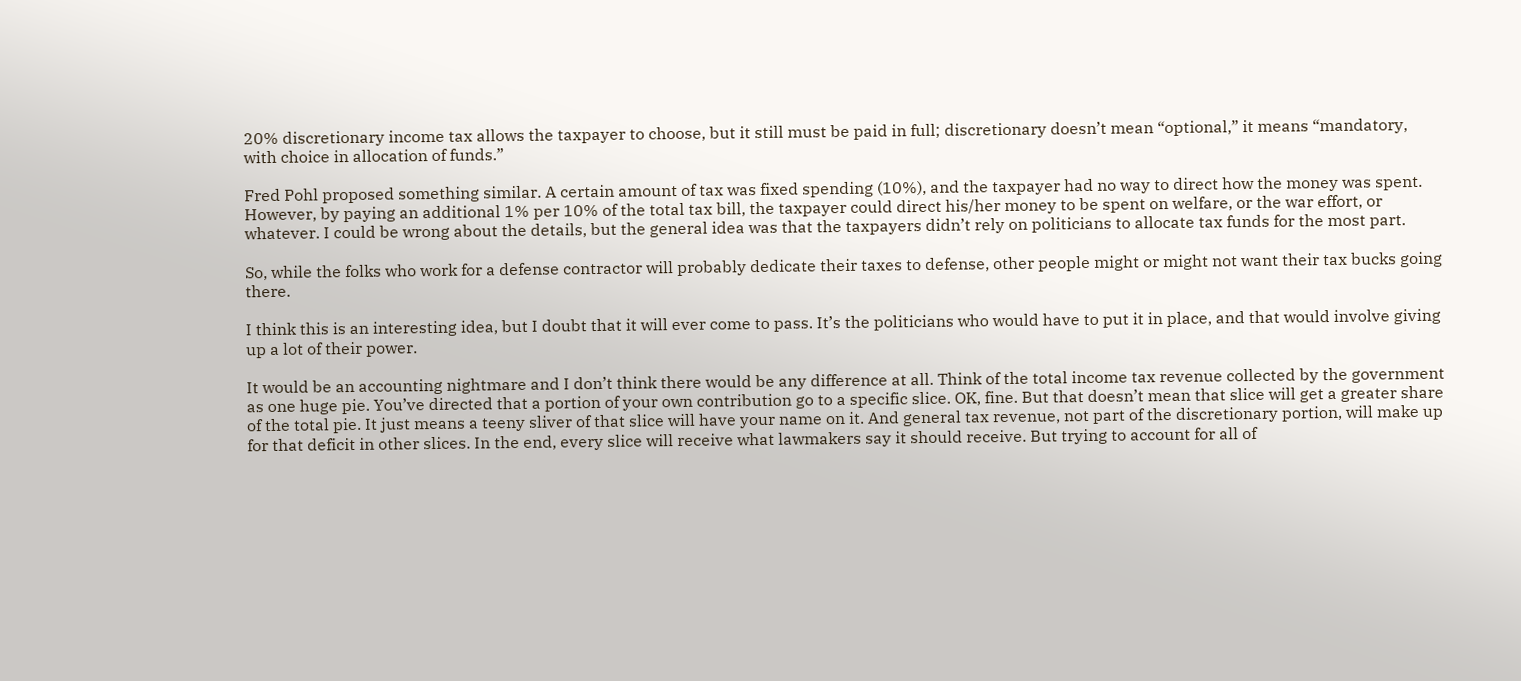20% discretionary income tax allows the taxpayer to choose, but it still must be paid in full; discretionary doesn’t mean “optional,” it means “mandatory, with choice in allocation of funds.”

Fred Pohl proposed something similar. A certain amount of tax was fixed spending (10%), and the taxpayer had no way to direct how the money was spent. However, by paying an additional 1% per 10% of the total tax bill, the taxpayer could direct his/her money to be spent on welfare, or the war effort, or whatever. I could be wrong about the details, but the general idea was that the taxpayers didn’t rely on politicians to allocate tax funds for the most part.

So, while the folks who work for a defense contractor will probably dedicate their taxes to defense, other people might or might not want their tax bucks going there.

I think this is an interesting idea, but I doubt that it will ever come to pass. It’s the politicians who would have to put it in place, and that would involve giving up a lot of their power.

It would be an accounting nightmare and I don’t think there would be any difference at all. Think of the total income tax revenue collected by the government as one huge pie. You’ve directed that a portion of your own contribution go to a specific slice. OK, fine. But that doesn’t mean that slice will get a greater share of the total pie. It just means a teeny sliver of that slice will have your name on it. And general tax revenue, not part of the discretionary portion, will make up for that deficit in other slices. In the end, every slice will receive what lawmakers say it should receive. But trying to account for all of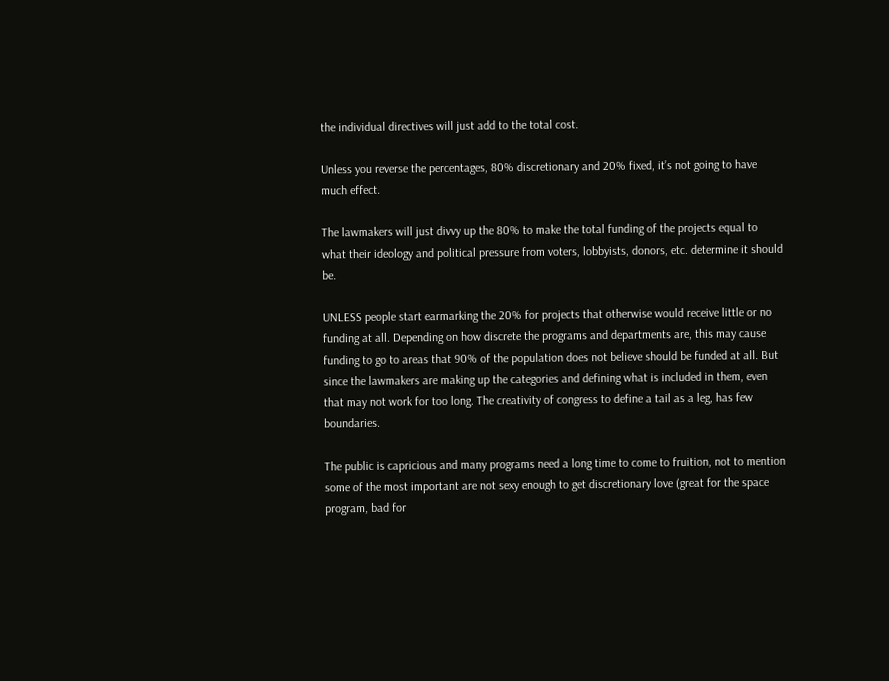the individual directives will just add to the total cost.

Unless you reverse the percentages, 80% discretionary and 20% fixed, it’s not going to have much effect.

The lawmakers will just divvy up the 80% to make the total funding of the projects equal to what their ideology and political pressure from voters, lobbyists, donors, etc. determine it should be.

UNLESS people start earmarking the 20% for projects that otherwise would receive little or no funding at all. Depending on how discrete the programs and departments are, this may cause funding to go to areas that 90% of the population does not believe should be funded at all. But since the lawmakers are making up the categories and defining what is included in them, even that may not work for too long. The creativity of congress to define a tail as a leg, has few boundaries.

The public is capricious and many programs need a long time to come to fruition, not to mention some of the most important are not sexy enough to get discretionary love (great for the space program, bad for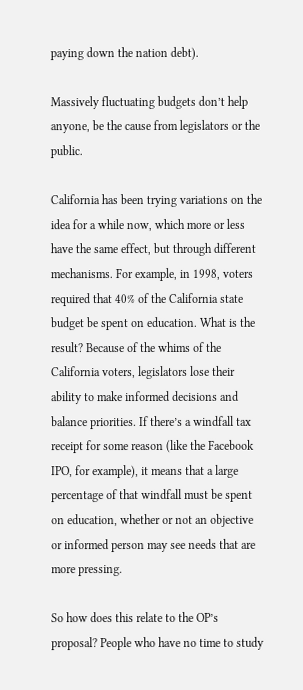paying down the nation debt).

Massively fluctuating budgets don’t help anyone, be the cause from legislators or the public.

California has been trying variations on the idea for a while now, which more or less have the same effect, but through different mechanisms. For example, in 1998, voters required that 40% of the California state budget be spent on education. What is the result? Because of the whims of the California voters, legislators lose their ability to make informed decisions and balance priorities. If there’s a windfall tax receipt for some reason (like the Facebook IPO, for example), it means that a large percentage of that windfall must be spent on education, whether or not an objective or informed person may see needs that are more pressing.

So how does this relate to the OP’s proposal? People who have no time to study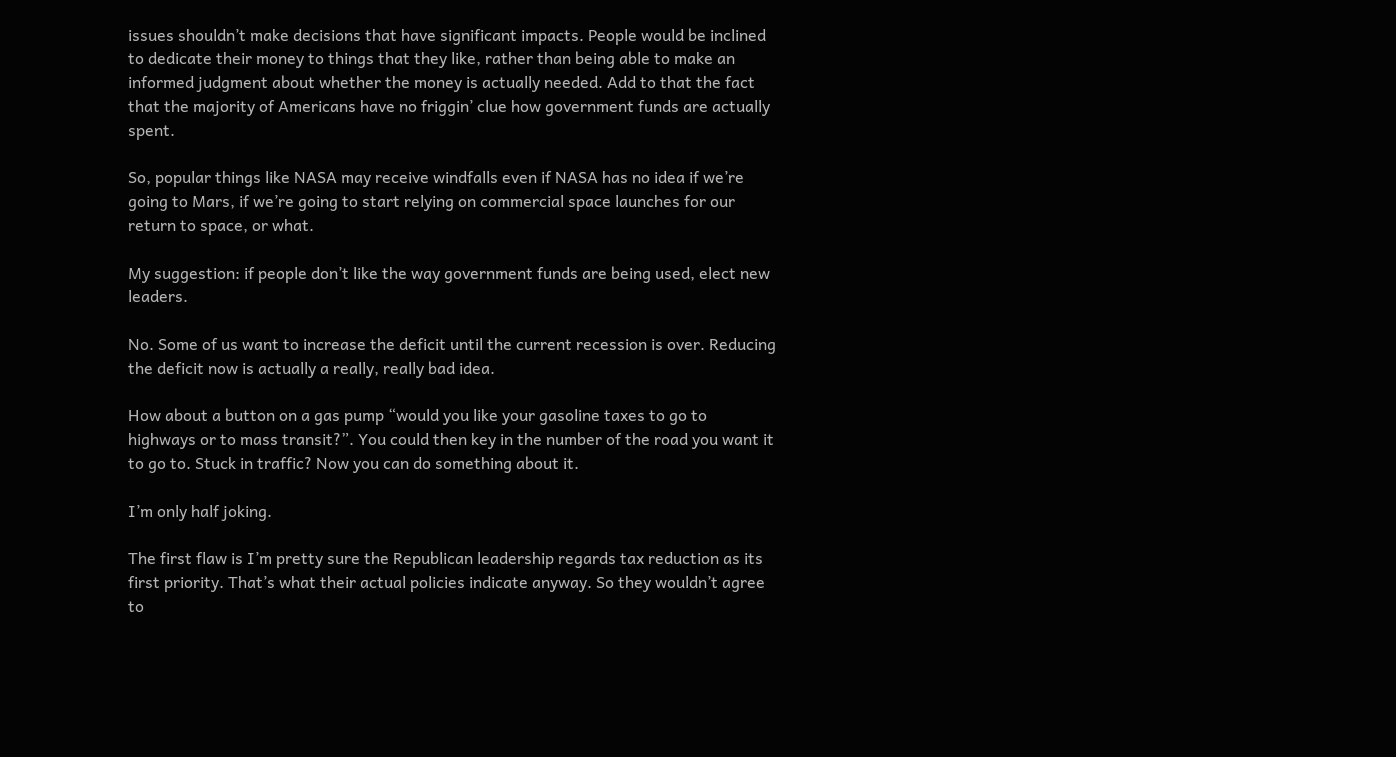issues shouldn’t make decisions that have significant impacts. People would be inclined to dedicate their money to things that they like, rather than being able to make an informed judgment about whether the money is actually needed. Add to that the fact that the majority of Americans have no friggin’ clue how government funds are actually spent.

So, popular things like NASA may receive windfalls even if NASA has no idea if we’re going to Mars, if we’re going to start relying on commercial space launches for our return to space, or what.

My suggestion: if people don’t like the way government funds are being used, elect new leaders.

No. Some of us want to increase the deficit until the current recession is over. Reducing the deficit now is actually a really, really bad idea.

How about a button on a gas pump “would you like your gasoline taxes to go to highways or to mass transit?”. You could then key in the number of the road you want it to go to. Stuck in traffic? Now you can do something about it.

I’m only half joking.

The first flaw is I’m pretty sure the Republican leadership regards tax reduction as its first priority. That’s what their actual policies indicate anyway. So they wouldn’t agree to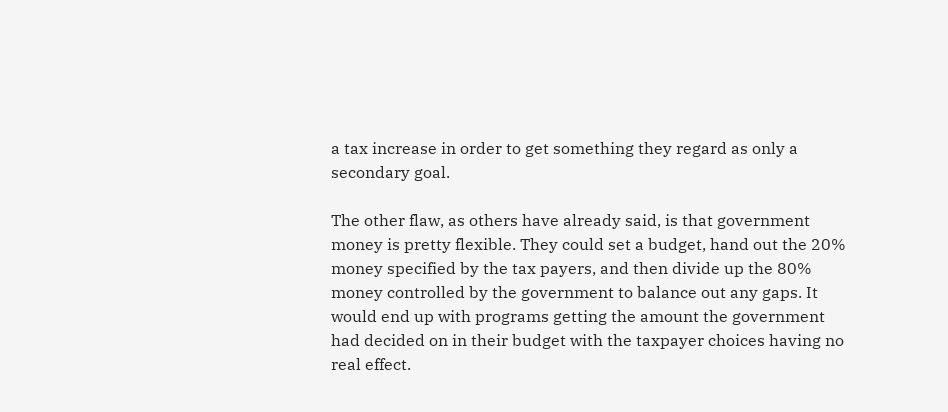a tax increase in order to get something they regard as only a secondary goal.

The other flaw, as others have already said, is that government money is pretty flexible. They could set a budget, hand out the 20% money specified by the tax payers, and then divide up the 80% money controlled by the government to balance out any gaps. It would end up with programs getting the amount the government had decided on in their budget with the taxpayer choices having no real effect.